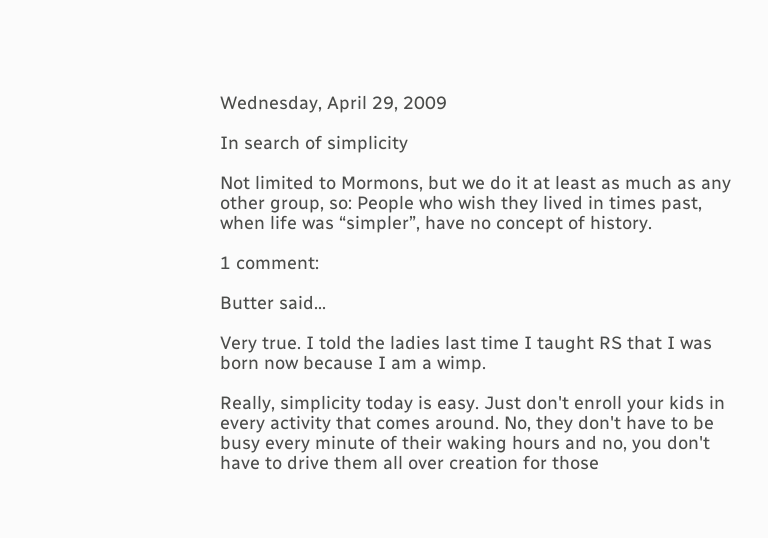Wednesday, April 29, 2009

In search of simplicity

Not limited to Mormons, but we do it at least as much as any other group, so: People who wish they lived in times past, when life was “simpler”, have no concept of history.

1 comment:

Butter said...

Very true. I told the ladies last time I taught RS that I was born now because I am a wimp.

Really, simplicity today is easy. Just don't enroll your kids in every activity that comes around. No, they don't have to be busy every minute of their waking hours and no, you don't have to drive them all over creation for those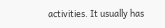activities. It usually has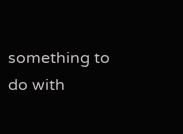something to do with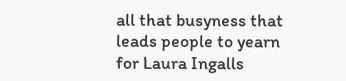all that busyness that leads people to yearn for Laura Ingalls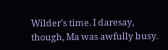Wilder's time. I daresay, though, Ma was awfully busy.